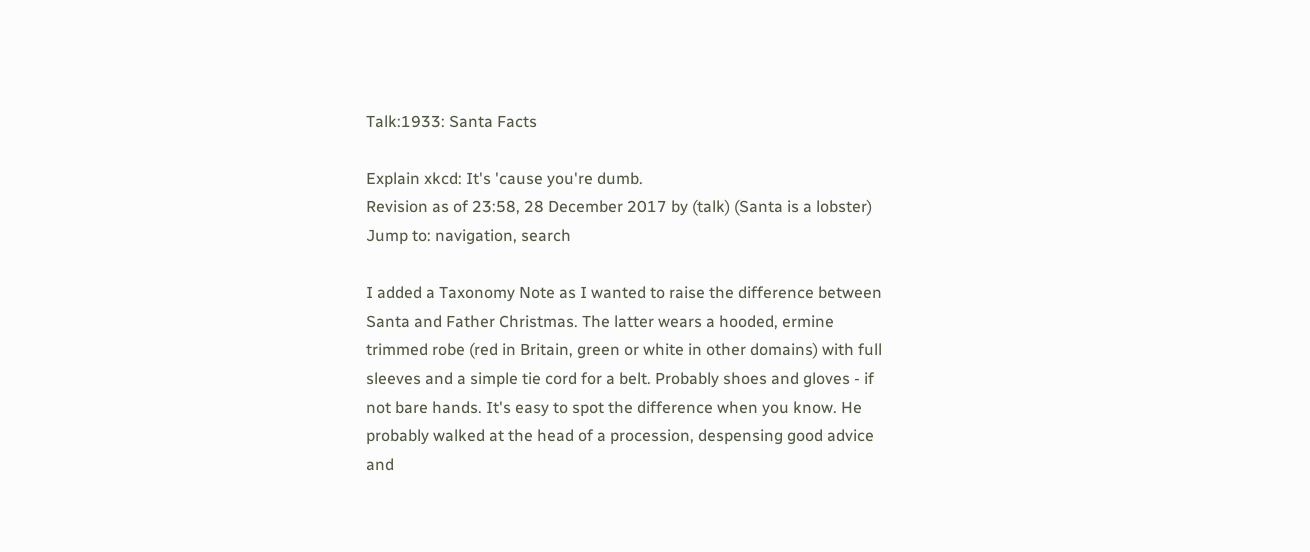Talk:1933: Santa Facts

Explain xkcd: It's 'cause you're dumb.
Revision as of 23:58, 28 December 2017 by (talk) (Santa is a lobster)
Jump to: navigation, search

I added a Taxonomy Note as I wanted to raise the difference between Santa and Father Christmas. The latter wears a hooded, ermine trimmed robe (red in Britain, green or white in other domains) with full sleeves and a simple tie cord for a belt. Probably shoes and gloves - if not bare hands. It's easy to spot the difference when you know. He probably walked at the head of a procession, despensing good advice and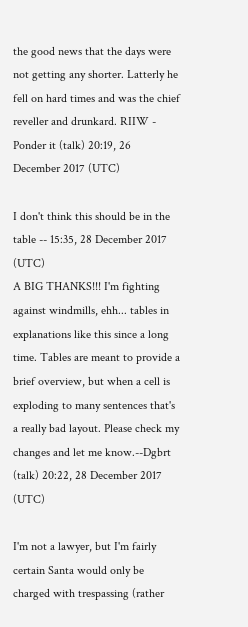the good news that the days were not getting any shorter. Latterly he fell on hard times and was the chief reveller and drunkard. RIIW - Ponder it (talk) 20:19, 26 December 2017 (UTC)

I don't think this should be in the table -- 15:35, 28 December 2017 (UTC)
A BIG THANKS!!! I'm fighting against windmills, ehh... tables in explanations like this since a long time. Tables are meant to provide a brief overview, but when a cell is exploding to many sentences that's a really bad layout. Please check my changes and let me know.--Dgbrt (talk) 20:22, 28 December 2017 (UTC)

I'm not a lawyer, but I'm fairly certain Santa would only be charged with trespassing (rather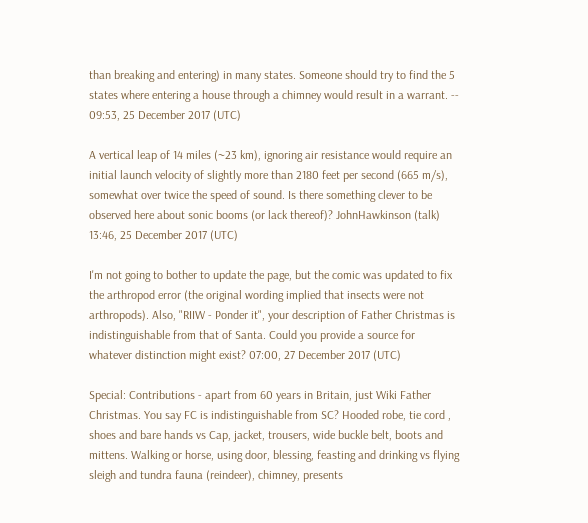than breaking and entering) in many states. Someone should try to find the 5 states where entering a house through a chimney would result in a warrant. -- 09:53, 25 December 2017 (UTC)

A vertical leap of 14 miles (~23 km), ignoring air resistance would require an initial launch velocity of slightly more than 2180 feet per second (665 m/s), somewhat over twice the speed of sound. Is there something clever to be observed here about sonic booms (or lack thereof)? JohnHawkinson (talk) 13:46, 25 December 2017 (UTC)

I'm not going to bother to update the page, but the comic was updated to fix the arthropod error (the original wording implied that insects were not arthropods). Also, "RIIW - Ponder it", your description of Father Christmas is indistinguishable from that of Santa. Could you provide a source for whatever distinction might exist? 07:00, 27 December 2017 (UTC)

Special: Contributions - apart from 60 years in Britain, just Wiki Father Christmas. You say FC is indistinguishable from SC? Hooded robe, tie cord , shoes and bare hands vs Cap, jacket, trousers, wide buckle belt, boots and mittens. Walking or horse, using door, blessing, feasting and drinking vs flying sleigh and tundra fauna (reindeer), chimney, presents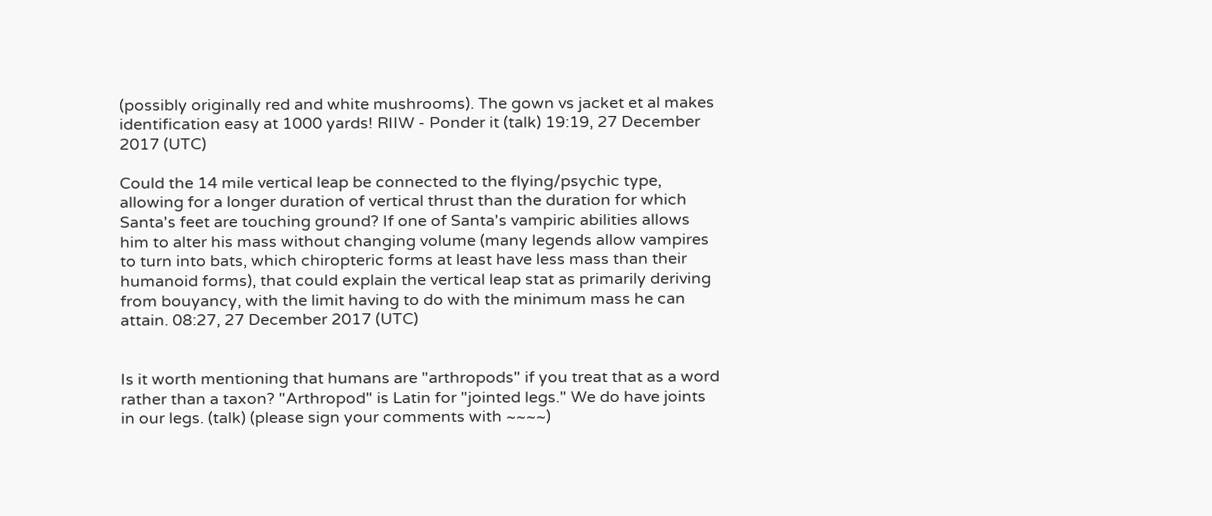(possibly originally red and white mushrooms). The gown vs jacket et al makes identification easy at 1000 yards! RIIW - Ponder it (talk) 19:19, 27 December 2017 (UTC)

Could the 14 mile vertical leap be connected to the flying/psychic type, allowing for a longer duration of vertical thrust than the duration for which Santa's feet are touching ground? If one of Santa's vampiric abilities allows him to alter his mass without changing volume (many legends allow vampires to turn into bats, which chiropteric forms at least have less mass than their humanoid forms), that could explain the vertical leap stat as primarily deriving from bouyancy, with the limit having to do with the minimum mass he can attain. 08:27, 27 December 2017 (UTC)


Is it worth mentioning that humans are "arthropods" if you treat that as a word rather than a taxon? "Arthropod" is Latin for "jointed legs." We do have joints in our legs. (talk) (please sign your comments with ~~~~)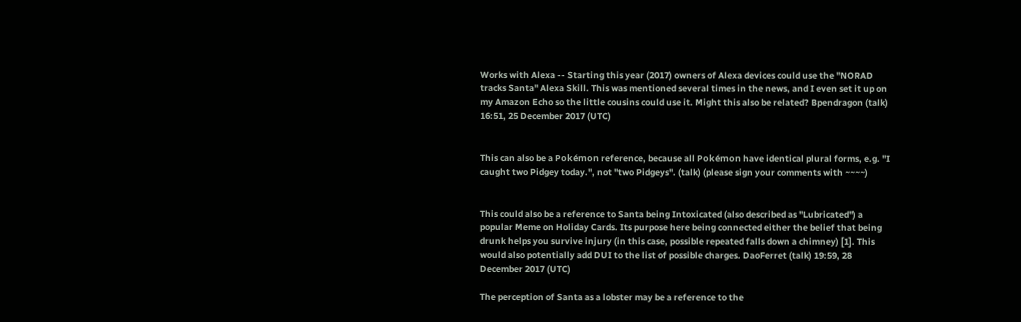Works with Alexa -- Starting this year (2017) owners of Alexa devices could use the "NORAD tracks Santa" Alexa Skill. This was mentioned several times in the news, and I even set it up on my Amazon Echo so the little cousins could use it. Might this also be related? Bpendragon (talk) 16:51, 25 December 2017 (UTC)


This can also be a Pokémon reference, because all Pokémon have identical plural forms, e.g. "I caught two Pidgey today.", not "two Pidgeys". (talk) (please sign your comments with ~~~~)


This could also be a reference to Santa being Intoxicated (also described as "Lubricated") a popular Meme on Holiday Cards. Its purpose here being connected either the belief that being drunk helps you survive injury (in this case, possible repeated falls down a chimney) [1]. This would also potentially add DUI to the list of possible charges. DaoFerret (talk) 19:59, 28 December 2017 (UTC)

The perception of Santa as a lobster may be a reference to the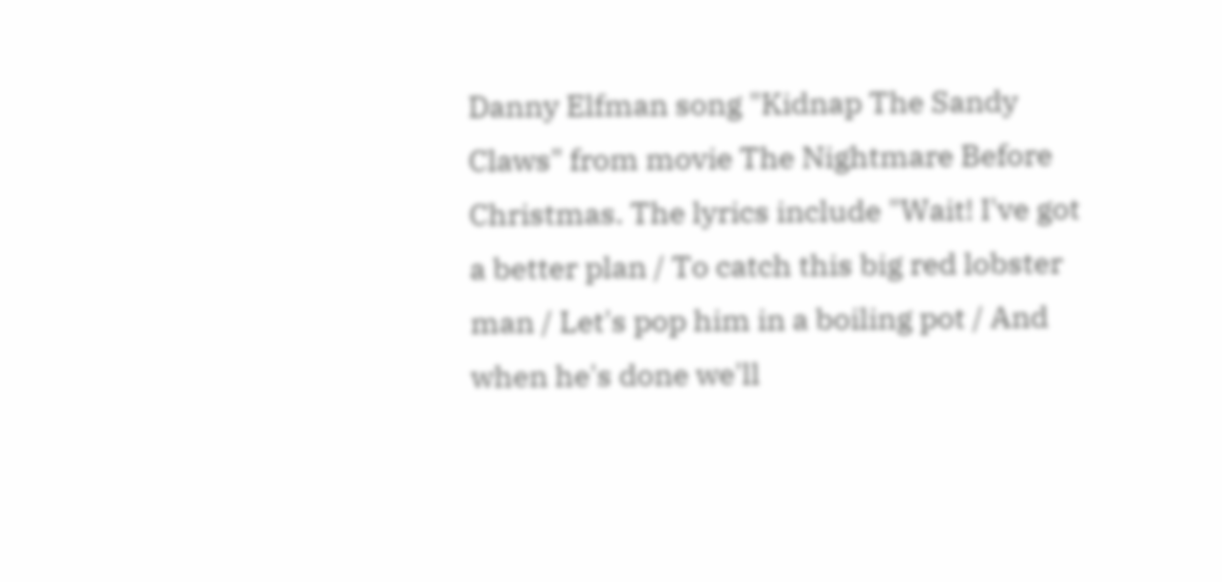Danny Elfman song "Kidnap The Sandy Claws" from movie The Nightmare Before Christmas. The lyrics include "Wait! I've got a better plan / To catch this big red lobster man / Let's pop him in a boiling pot / And when he's done we'll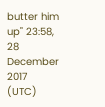butter him up" 23:58, 28 December 2017 (UTC)